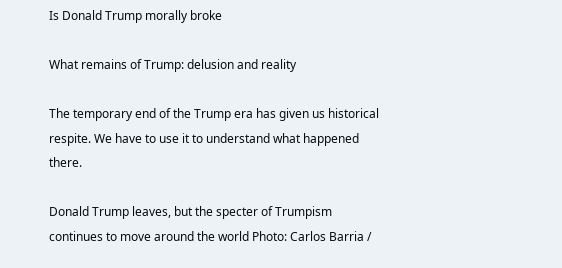Is Donald Trump morally broke

What remains of Trump: delusion and reality

The temporary end of the Trump era has given us historical respite. We have to use it to understand what happened there.

Donald Trump leaves, but the specter of Trumpism continues to move around the world Photo: Carlos Barria /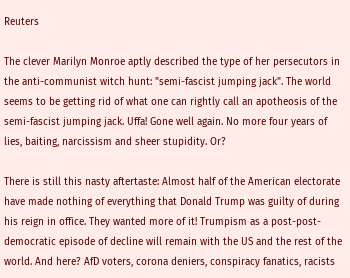Reuters

The clever Marilyn Monroe aptly described the type of her persecutors in the anti-communist witch hunt: "semi-fascist jumping jack". The world seems to be getting rid of what one can rightly call an apotheosis of the semi-fascist jumping jack. Uffa! Gone well again. No more four years of lies, baiting, narcissism and sheer stupidity. Or?

There is still this nasty aftertaste: Almost half of the American electorate have made nothing of everything that Donald Trump was guilty of during his reign in office. They wanted more of it! Trumpism as a post-post-democratic episode of decline will remain with the US and the rest of the world. And here? AfD voters, corona deniers, conspiracy fanatics, racists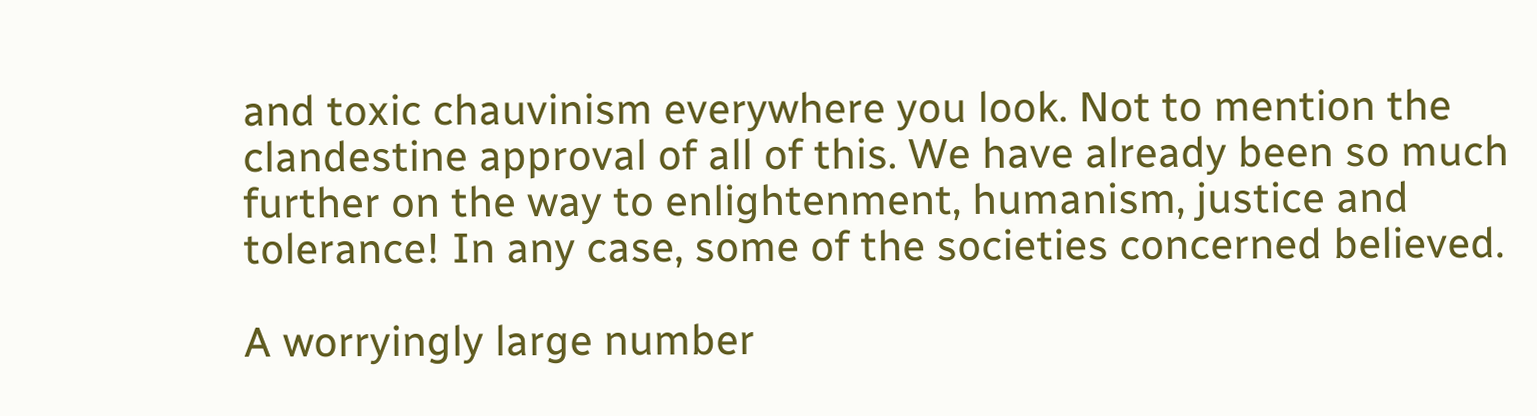and toxic chauvinism everywhere you look. Not to mention the clandestine approval of all of this. We have already been so much further on the way to enlightenment, humanism, justice and tolerance! In any case, some of the societies concerned believed.

A worryingly large number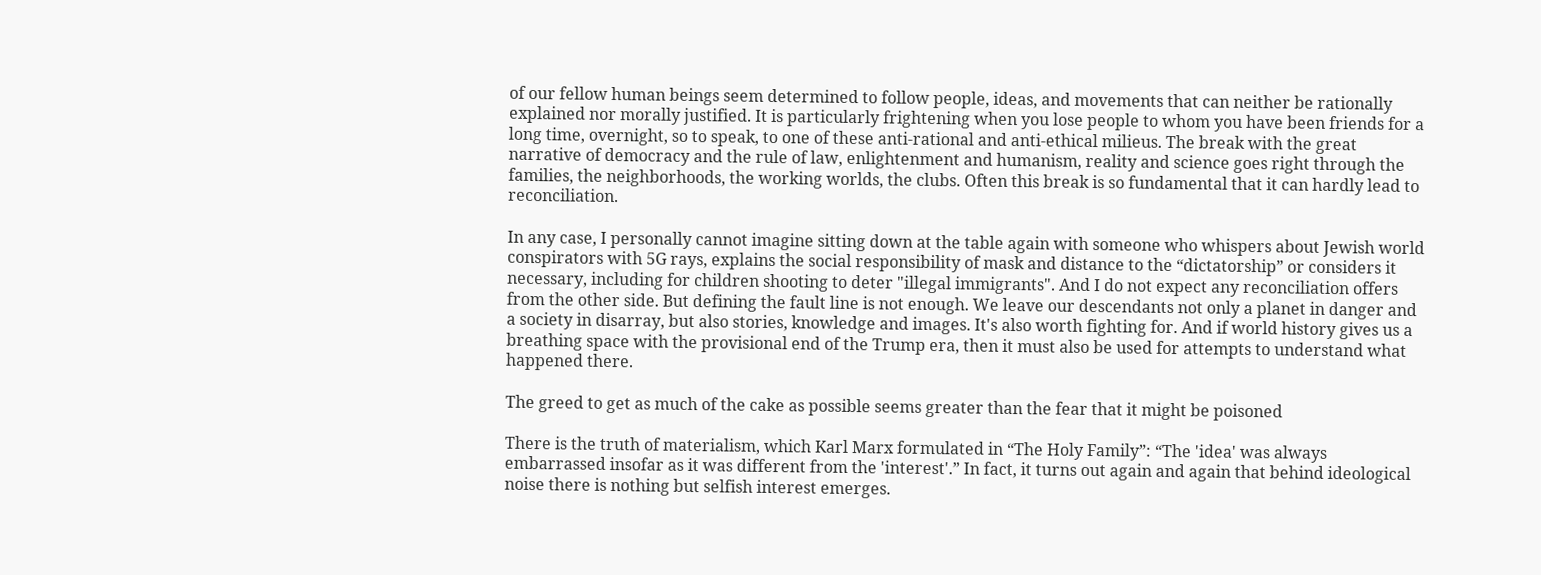of our fellow human beings seem determined to follow people, ideas, and movements that can neither be rationally explained nor morally justified. It is particularly frightening when you lose people to whom you have been friends for a long time, overnight, so to speak, to one of these anti-rational and anti-ethical milieus. The break with the great narrative of democracy and the rule of law, enlightenment and humanism, reality and science goes right through the families, the neighborhoods, the working worlds, the clubs. Often this break is so fundamental that it can hardly lead to reconciliation.

In any case, I personally cannot imagine sitting down at the table again with someone who whispers about Jewish world conspirators with 5G rays, explains the social responsibility of mask and distance to the “dictatorship” or considers it necessary, including for children shooting to deter "illegal immigrants". And I do not expect any reconciliation offers from the other side. But defining the fault line is not enough. We leave our descendants not only a planet in danger and a society in disarray, but also stories, knowledge and images. It's also worth fighting for. And if world history gives us a breathing space with the provisional end of the Trump era, then it must also be used for attempts to understand what happened there.

The greed to get as much of the cake as possible seems greater than the fear that it might be poisoned

There is the truth of materialism, which Karl Marx formulated in “The Holy Family”: “The 'idea' was always embarrassed insofar as it was different from the 'interest'.” In fact, it turns out again and again that behind ideological noise there is nothing but selfish interest emerges.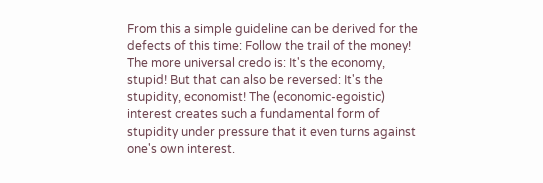From this a simple guideline can be derived for the defects of this time: Follow the trail of the money! The more universal credo is: It's the economy, stupid! But that can also be reversed: It's the stupidity, economist! The (economic-egoistic) interest creates such a fundamental form of stupidity under pressure that it even turns against one's own interest.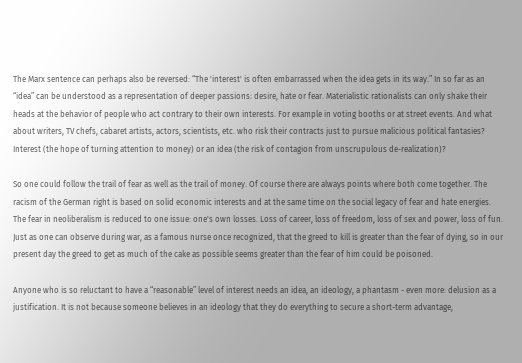The Marx sentence can perhaps also be reversed: “The 'interest' is often embarrassed when the idea gets in its way.” In so far as an “idea” can be understood as a representation of deeper passions: desire, hate or fear. Materialistic rationalists can only shake their heads at the behavior of people who act contrary to their own interests. For example in voting booths or at street events. And what about writers, TV chefs, cabaret artists, actors, scientists, etc. who risk their contracts just to pursue malicious political fantasies? Interest (the hope of turning attention to money) or an idea (the risk of contagion from unscrupulous de-realization)?

So one could follow the trail of fear as well as the trail of money. Of course there are always points where both come together. The racism of the German right is based on solid economic interests and at the same time on the social legacy of fear and hate energies. The fear in neoliberalism is reduced to one issue: one's own losses. Loss of career, loss of freedom, loss of sex and power, loss of fun. Just as one can observe during war, as a famous nurse once recognized, that the greed to kill is greater than the fear of dying, so in our present day the greed to get as much of the cake as possible seems greater than the fear of him could be poisoned.

Anyone who is so reluctant to have a “reasonable” level of interest needs an idea, an ideology, a phantasm - even more: delusion as a justification. It is not because someone believes in an ideology that they do everything to secure a short-term advantage,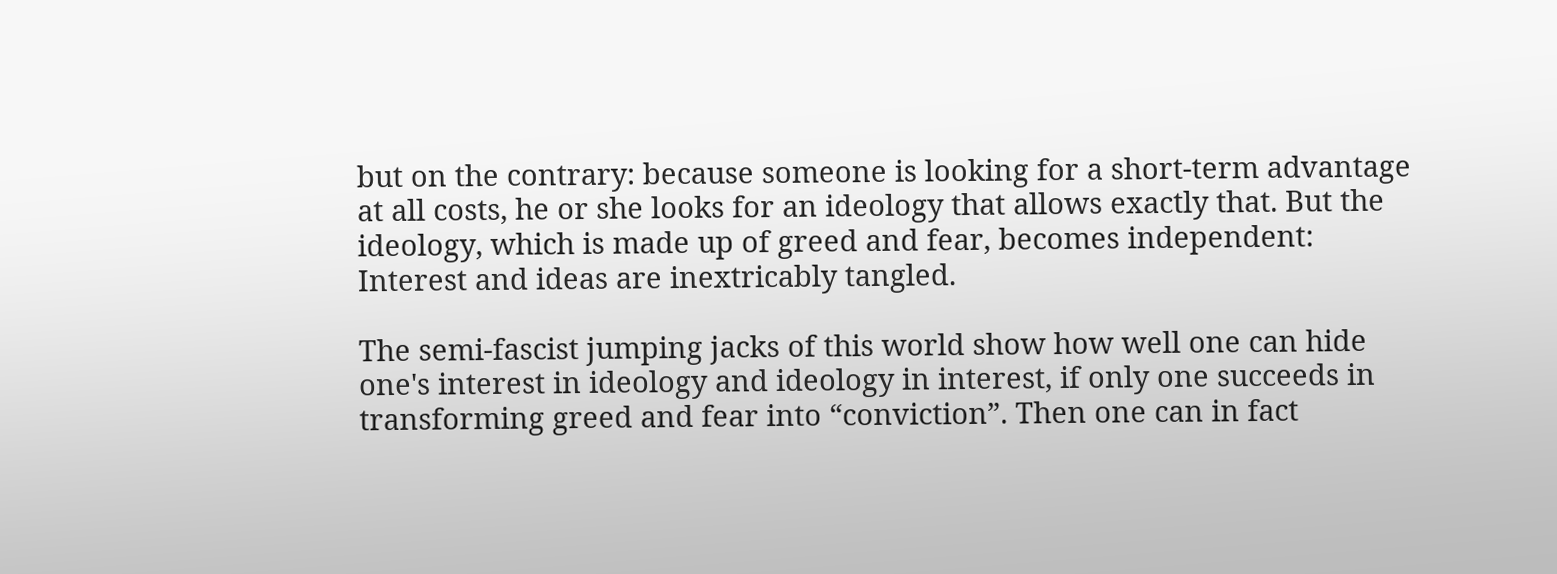but on the contrary: because someone is looking for a short-term advantage at all costs, he or she looks for an ideology that allows exactly that. But the ideology, which is made up of greed and fear, becomes independent: Interest and ideas are inextricably tangled.

The semi-fascist jumping jacks of this world show how well one can hide one's interest in ideology and ideology in interest, if only one succeeds in transforming greed and fear into “conviction”. Then one can in fact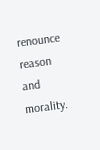renounce reason and morality.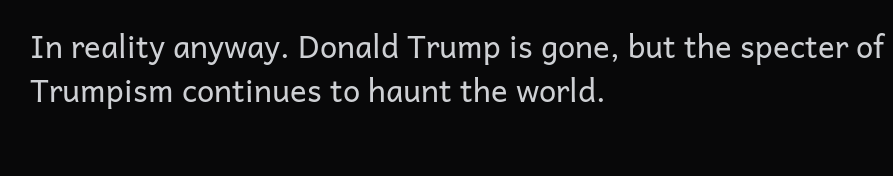In reality anyway. Donald Trump is gone, but the specter of Trumpism continues to haunt the world.